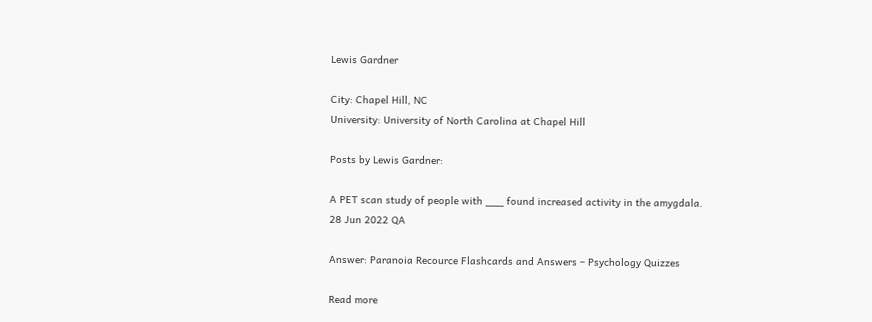Lewis Gardner

City: Chapel Hill, NC
University: University of North Carolina at Chapel Hill

Posts by Lewis Gardner:

A PET scan study of people with ___ found increased activity in the amygdala.
28 Jun 2022 QA

Answer: Paranoia Recource Flashcards and Answers – Psychology Quizzes

Read more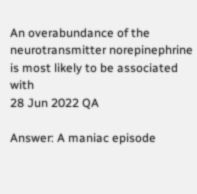An overabundance of the neurotransmitter norepinephrine is most likely to be associated with
28 Jun 2022 QA

Answer: A maniac episode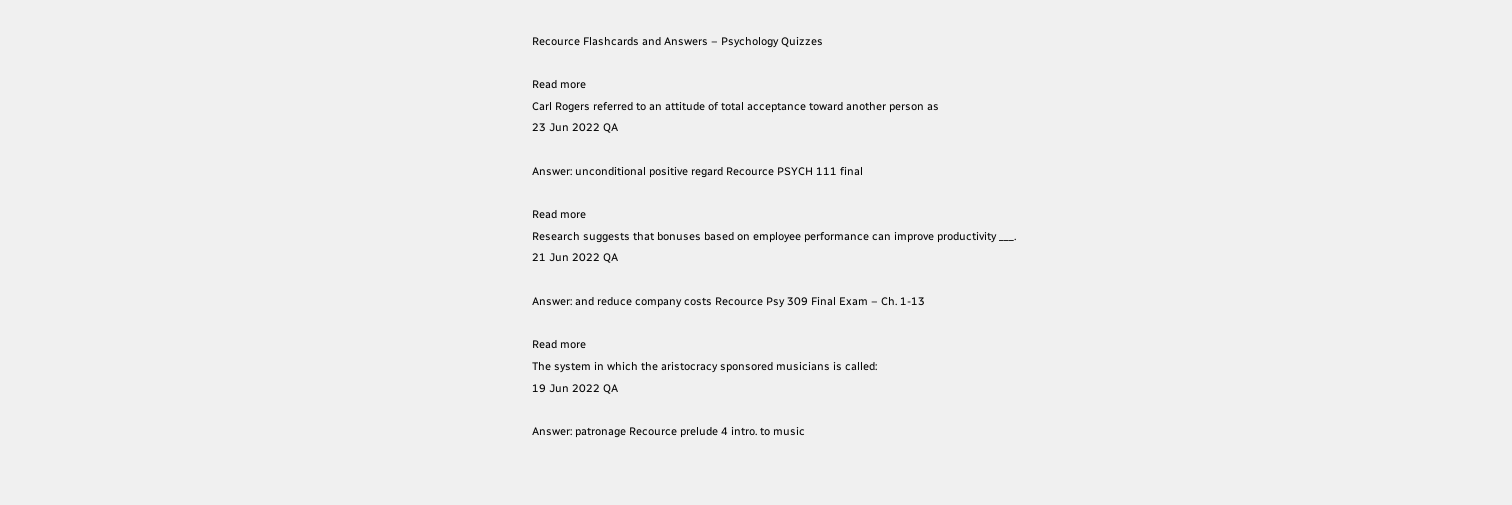Recource Flashcards and Answers – Psychology Quizzes

Read more
Carl Rogers referred to an attitude of total acceptance toward another person as
23 Jun 2022 QA

Answer: unconditional positive regard Recource PSYCH 111 final

Read more
Research suggests that bonuses based on employee performance can improve productivity ___.
21 Jun 2022 QA

Answer: and reduce company costs Recource Psy 309 Final Exam – Ch. 1-13

Read more
The system in which the aristocracy sponsored musicians is called:
19 Jun 2022 QA

Answer: patronage Recource prelude 4 intro. to music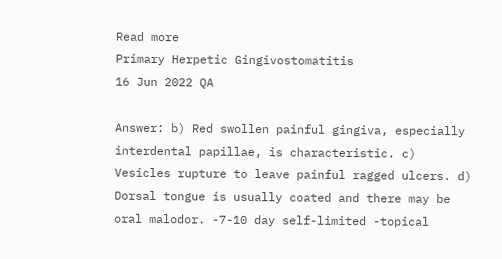Read more
Primary Herpetic Gingivostomatitis
16 Jun 2022 QA

Answer: b) Red swollen painful gingiva, especially interdental papillae, is characteristic. c) Vesicles rupture to leave painful ragged ulcers. d) Dorsal tongue is usually coated and there may be oral malodor. -7-10 day self-limited -topical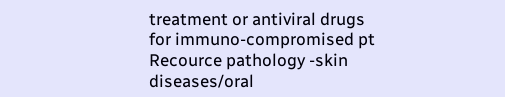treatment or antiviral drugs for immuno-compromised pt Recource pathology -skin diseases/oral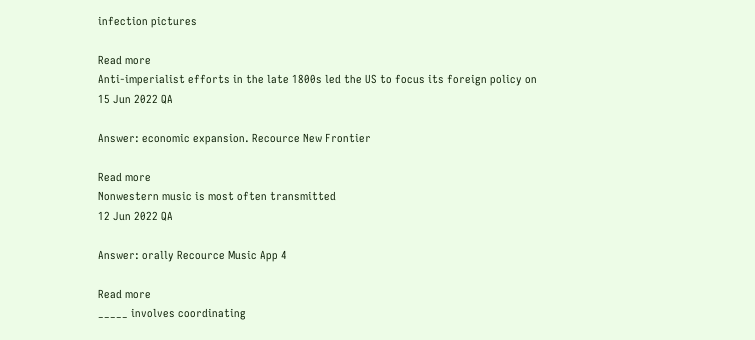infection pictures

Read more
Anti-imperialist efforts in the late 1800s led the US to focus its foreign policy on
15 Jun 2022 QA

Answer: economic expansion. Recource New Frontier

Read more
Nonwestern music is most often transmitted
12 Jun 2022 QA

Answer: orally Recource Music App 4

Read more
_____ involves coordinating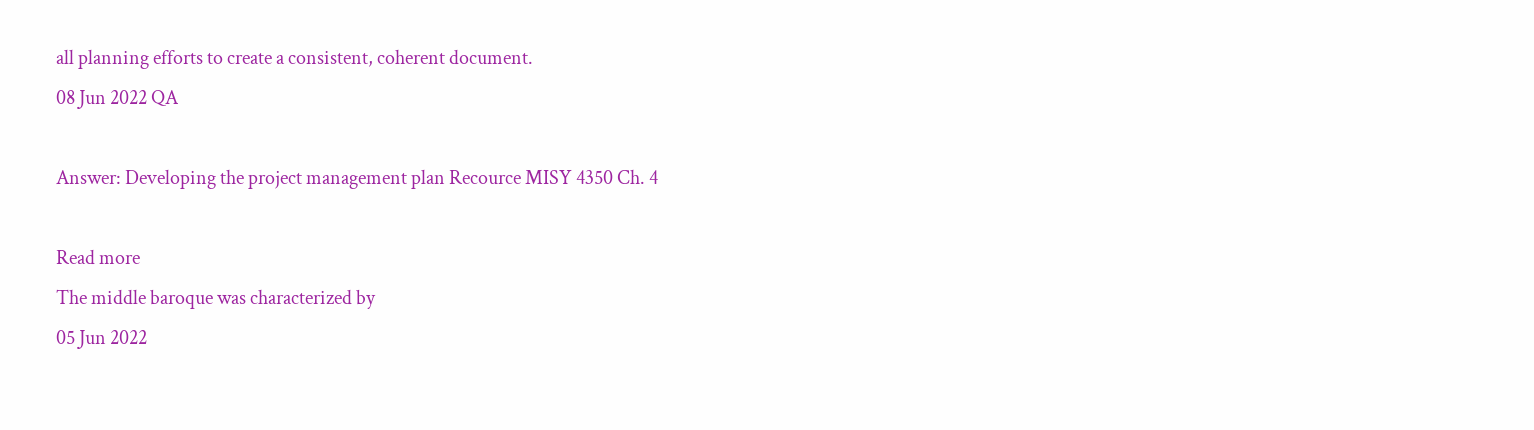all planning efforts to create a consistent, coherent document.
08 Jun 2022 QA

Answer: Developing the project management plan Recource MISY 4350 Ch. 4

Read more
The middle baroque was characterized by
05 Jun 2022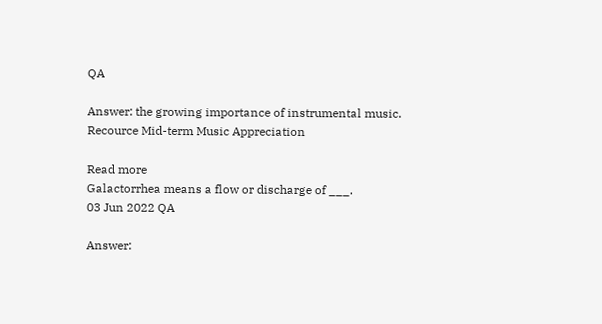QA

Answer: the growing importance of instrumental music. Recource Mid-term Music Appreciation

Read more
Galactorrhea means a flow or discharge of ___.
03 Jun 2022 QA

Answer: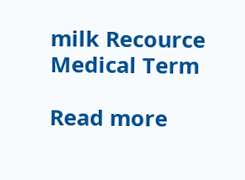milk Recource Medical Term

Read more